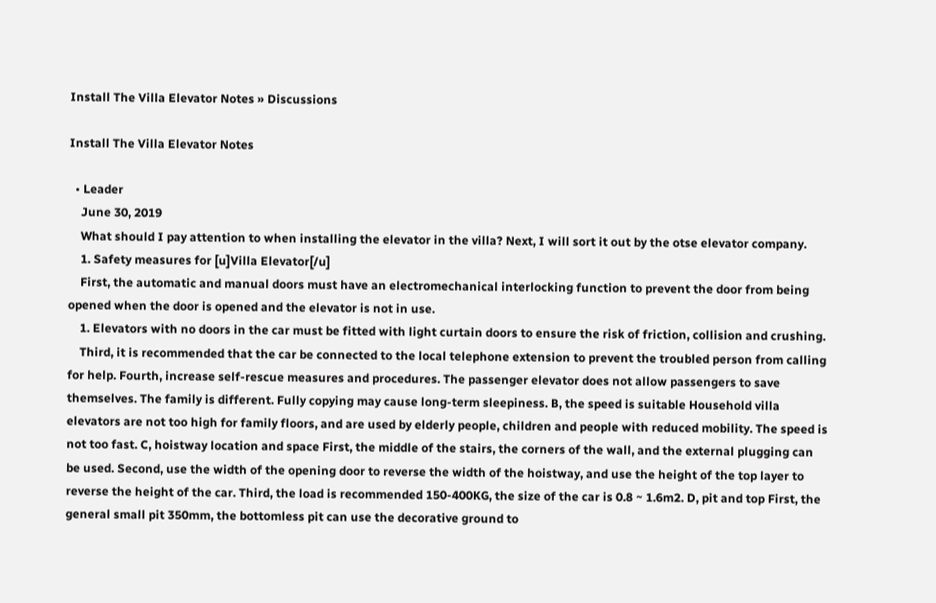Install The Villa Elevator Notes » Discussions

Install The Villa Elevator Notes

  • Leader
    June 30, 2019
    What should I pay attention to when installing the elevator in the villa? Next, I will sort it out by the otse elevator company.
    1. Safety measures for [u]Villa Elevator[/u]
    First, the automatic and manual doors must have an electromechanical interlocking function to prevent the door from being opened when the door is opened and the elevator is not in use.
    1. Elevators with no doors in the car must be fitted with light curtain doors to ensure the risk of friction, collision and crushing.
    Third, it is recommended that the car be connected to the local telephone extension to prevent the troubled person from calling for help. Fourth, increase self-rescue measures and procedures. The passenger elevator does not allow passengers to save themselves. The family is different. Fully copying may cause long-term sleepiness. B, the speed is suitable Household villa elevators are not too high for family floors, and are used by elderly people, children and people with reduced mobility. The speed is not too fast. C, hoistway location and space First, the middle of the stairs, the corners of the wall, and the external plugging can be used. Second, use the width of the opening door to reverse the width of the hoistway, and use the height of the top layer to reverse the height of the car. Third, the load is recommended 150-400KG, the size of the car is 0.8 ~ 1.6m2. D, pit and top First, the general small pit 350mm, the bottomless pit can use the decorative ground to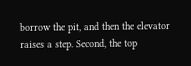borrow the pit, and then the elevator raises a step. Second, the top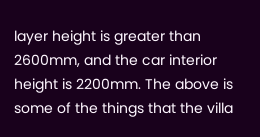layer height is greater than 2600mm, and the car interior height is 2200mm. The above is some of the things that the villa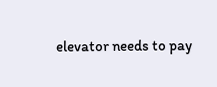elevator needs to pay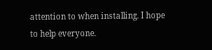attention to when installing. I hope to help everyone.